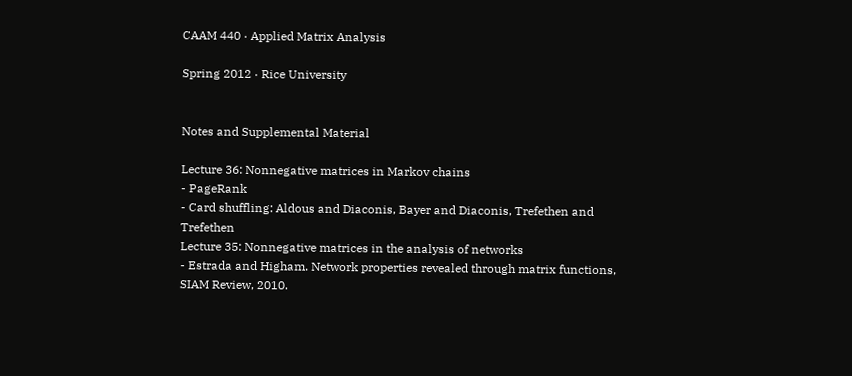CAAM 440 · Applied Matrix Analysis

Spring 2012 · Rice University


Notes and Supplemental Material

Lecture 36: Nonnegative matrices in Markov chains
- PageRank
- Card shuffling: Aldous and Diaconis, Bayer and Diaconis, Trefethen and Trefethen
Lecture 35: Nonnegative matrices in the analysis of networks
- Estrada and Higham. Network properties revealed through matrix functions, SIAM Review, 2010.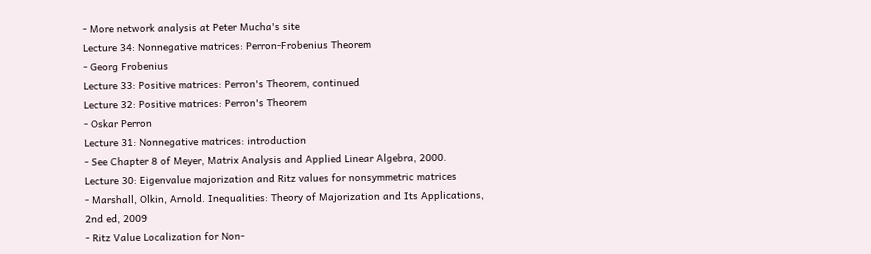- More network analysis at Peter Mucha's site
Lecture 34: Nonnegative matrices: Perron-Frobenius Theorem
- Georg Frobenius
Lecture 33: Positive matrices: Perron's Theorem, continued
Lecture 32: Positive matrices: Perron's Theorem
- Oskar Perron
Lecture 31: Nonnegative matrices: introduction
- See Chapter 8 of Meyer, Matrix Analysis and Applied Linear Algebra, 2000.
Lecture 30: Eigenvalue majorization and Ritz values for nonsymmetric matrices
- Marshall, Olkin, Arnold. Inequalities: Theory of Majorization and Its Applications, 2nd ed, 2009
- Ritz Value Localization for Non-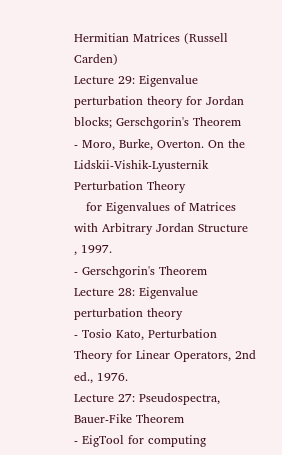Hermitian Matrices (Russell Carden)
Lecture 29: Eigenvalue perturbation theory for Jordan blocks; Gerschgorin's Theorem
- Moro, Burke, Overton. On the Lidskii-Vishik-Lyusternik Perturbation Theory
   for Eigenvalues of Matrices with Arbitrary Jordan Structure
, 1997.
- Gerschgorin's Theorem
Lecture 28: Eigenvalue perturbation theory
- Tosio Kato, Perturbation Theory for Linear Operators, 2nd ed., 1976.
Lecture 27: Pseudospectra, Bauer-Fike Theorem
- EigTool for computing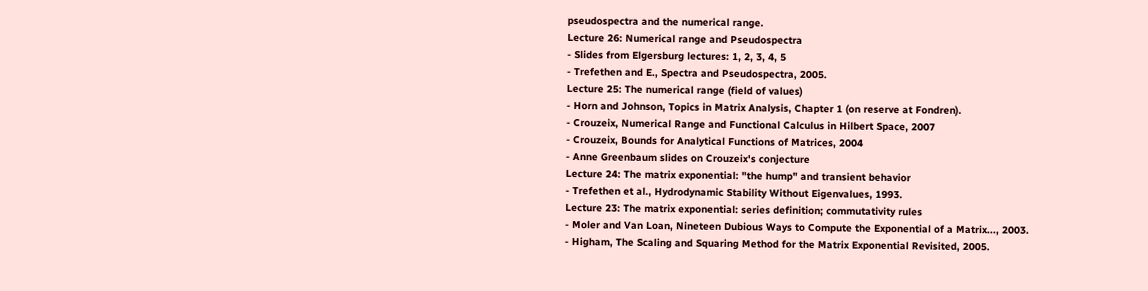pseudospectra and the numerical range.
Lecture 26: Numerical range and Pseudospectra
- Slides from Elgersburg lectures: 1, 2, 3, 4, 5
- Trefethen and E., Spectra and Pseudospectra, 2005.
Lecture 25: The numerical range (field of values)
- Horn and Johnson, Topics in Matrix Analysis, Chapter 1 (on reserve at Fondren).
- Crouzeix, Numerical Range and Functional Calculus in Hilbert Space, 2007
- Crouzeix, Bounds for Analytical Functions of Matrices, 2004
- Anne Greenbaum slides on Crouzeix's conjecture
Lecture 24: The matrix exponential: "the hump" and transient behavior
- Trefethen et al., Hydrodynamic Stability Without Eigenvalues, 1993.
Lecture 23: The matrix exponential: series definition; commutativity rules
- Moler and Van Loan, Nineteen Dubious Ways to Compute the Exponential of a Matrix..., 2003.
- Higham, The Scaling and Squaring Method for the Matrix Exponential Revisited, 2005.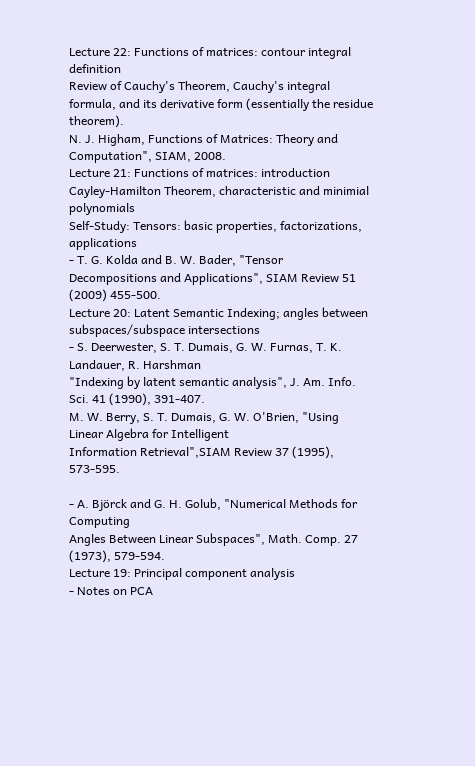Lecture 22: Functions of matrices: contour integral definition
Review of Cauchy's Theorem, Cauchy's integral formula, and its derivative form (essentially the residue theorem).
N. J. Higham, Functions of Matrices: Theory and Computation", SIAM, 2008.
Lecture 21: Functions of matrices: introduction
Cayley-Hamilton Theorem, characteristic and minimial polynomials
Self-Study: Tensors: basic properties, factorizations, applications
- T. G. Kolda and B. W. Bader, "Tensor Decompositions and Applications", SIAM Review 51 (2009) 455-500.
Lecture 20: Latent Semantic Indexing; angles between subspaces/subspace intersections
- S. Deerwester, S. T. Dumais, G. W. Furnas, T. K. Landauer, R. Harshman
"Indexing by latent semantic analysis", J. Am. Info. Sci. 41 (1990), 391-407.
M. W. Berry, S. T. Dumais, G. W. O'Brien, "Using Linear Algebra for Intelligent
Information Retrieval",SIAM Review 37 (1995), 573-595.

- A. Björck and G. H. Golub, "Numerical Methods for Computing
Angles Between Linear Subspaces", Math. Comp. 27 (1973), 579-594.
Lecture 19: Principal component analysis
- Notes on PCA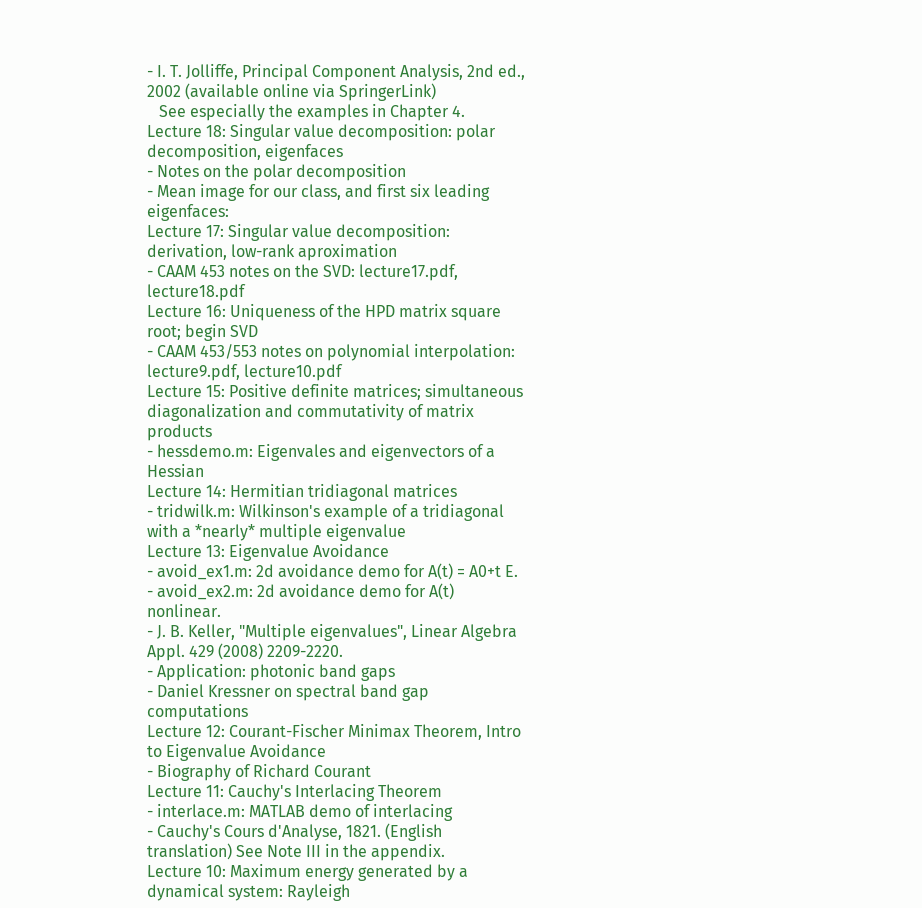- I. T. Jolliffe, Principal Component Analysis, 2nd ed., 2002 (available online via SpringerLink)
   See especially the examples in Chapter 4.
Lecture 18: Singular value decomposition: polar decomposition, eigenfaces
- Notes on the polar decomposition
- Mean image for our class, and first six leading eigenfaces:
Lecture 17: Singular value decomposition: derivation, low-rank aproximation
- CAAM 453 notes on the SVD: lecture17.pdf, lecture18.pdf
Lecture 16: Uniqueness of the HPD matrix square root; begin SVD
- CAAM 453/553 notes on polynomial interpolation: lecture9.pdf, lecture10.pdf
Lecture 15: Positive definite matrices; simultaneous diagonalization and commutativity of matrix products
- hessdemo.m: Eigenvales and eigenvectors of a Hessian
Lecture 14: Hermitian tridiagonal matrices
- tridwilk.m: Wilkinson's example of a tridiagonal with a *nearly* multiple eigenvalue
Lecture 13: Eigenvalue Avoidance
- avoid_ex1.m: 2d avoidance demo for A(t) = A0+t E.
- avoid_ex2.m: 2d avoidance demo for A(t) nonlinear.
- J. B. Keller, "Multiple eigenvalues", Linear Algebra Appl. 429 (2008) 2209-2220.
- Application: photonic band gaps
- Daniel Kressner on spectral band gap computations
Lecture 12: Courant-Fischer Minimax Theorem, Intro to Eigenvalue Avoidance
- Biography of Richard Courant
Lecture 11: Cauchy's Interlacing Theorem
- interlace.m: MATLAB demo of interlacing
- Cauchy's Cours d'Analyse, 1821. (English translation) See Note III in the appendix.
Lecture 10: Maximum energy generated by a dynamical system: Rayleigh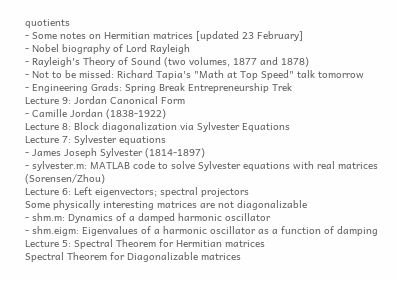quotients
- Some notes on Hermitian matrices [updated 23 February]
- Nobel biography of Lord Rayleigh
- Rayleigh's Theory of Sound (two volumes, 1877 and 1878)
- Not to be missed: Richard Tapia's "Math at Top Speed" talk tomorrow
- Engineering Grads: Spring Break Entrepreneurship Trek
Lecture 9: Jordan Canonical Form
- Camille Jordan (1838-1922)
Lecture 8: Block diagonalization via Sylvester Equations
Lecture 7: Sylvester equations
- James Joseph Sylvester (1814-1897)
- sylvester.m: MATLAB code to solve Sylvester equations with real matrices (Sorensen/Zhou)
Lecture 6: Left eigenvectors; spectral projectors
Some physically interesting matrices are not diagonalizable
- shm.m: Dynamics of a damped harmonic oscillator
- shm.eigm: Eigenvalues of a harmonic oscillator as a function of damping
Lecture 5: Spectral Theorem for Hermitian matrices
Spectral Theorem for Diagonalizable matrices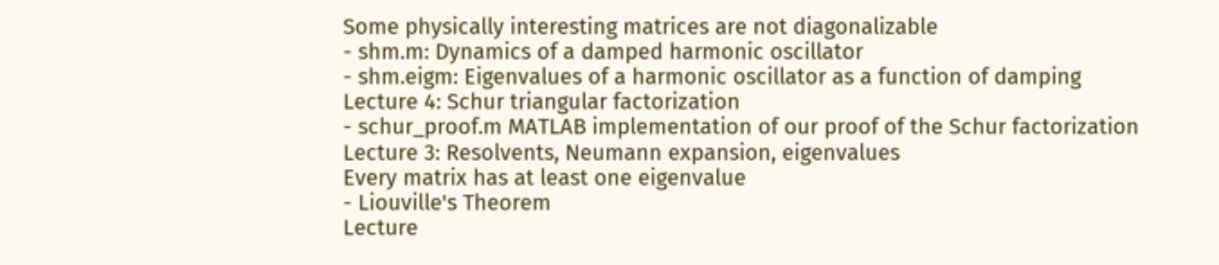Some physically interesting matrices are not diagonalizable
- shm.m: Dynamics of a damped harmonic oscillator
- shm.eigm: Eigenvalues of a harmonic oscillator as a function of damping
Lecture 4: Schur triangular factorization
- schur_proof.m MATLAB implementation of our proof of the Schur factorization
Lecture 3: Resolvents, Neumann expansion, eigenvalues
Every matrix has at least one eigenvalue
- Liouville's Theorem
Lecture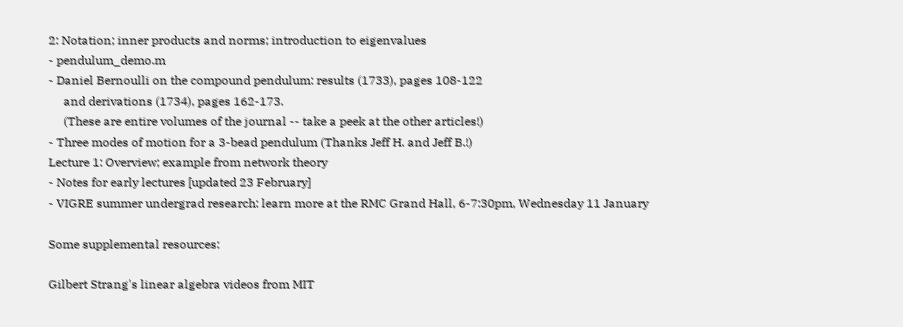2: Notation; inner products and norms; introduction to eigenvalues
- pendulum_demo.m
- Daniel Bernoulli on the compound pendulum: results (1733), pages 108-122
     and derivations (1734), pages 162-173.
     (These are entire volumes of the journal -- take a peek at the other articles!)
- Three modes of motion for a 3-bead pendulum (Thanks Jeff H. and Jeff B.!)
Lecture 1: Overview; example from network theory
- Notes for early lectures [updated 23 February]
- VIGRE summer undergrad research: learn more at the RMC Grand Hall, 6-7:30pm, Wednesday 11 January

Some supplemental resources:

Gilbert Strang's linear algebra videos from MIT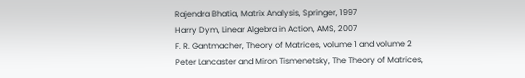Rajendra Bhatia, Matrix Analysis, Springer, 1997
Harry Dym, Linear Algebra in Action, AMS, 2007
F. R. Gantmacher, Theory of Matrices, volume 1 and volume 2
Peter Lancaster and Miron Tismenetsky, The Theory of Matrices,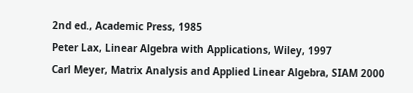2nd ed., Academic Press, 1985
Peter Lax, Linear Algebra with Applications, Wiley, 1997
Carl Meyer, Matrix Analysis and Applied Linear Algebra, SIAM 2000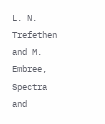L. N. Trefethen and M. Embree, Spectra and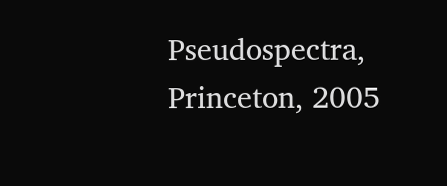Pseudospectra, Princeton, 2005